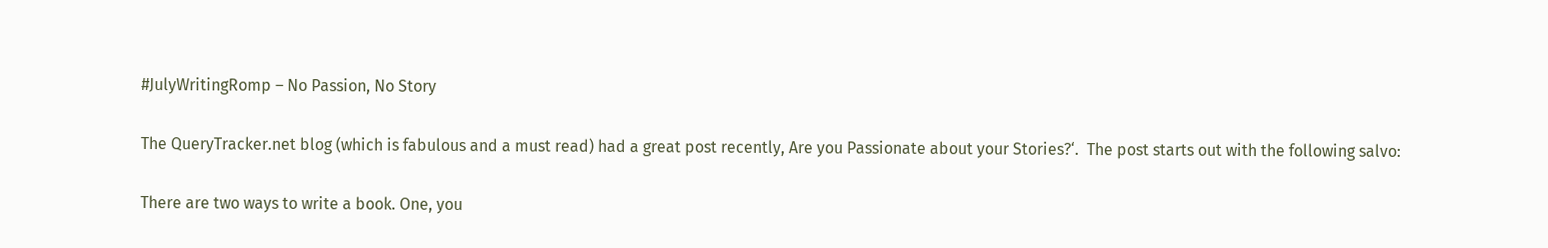#JulyWritingRomp – No Passion, No Story

The QueryTracker.net blog (which is fabulous and a must read) had a great post recently, Are you Passionate about your Stories?‘.  The post starts out with the following salvo:

There are two ways to write a book. One, you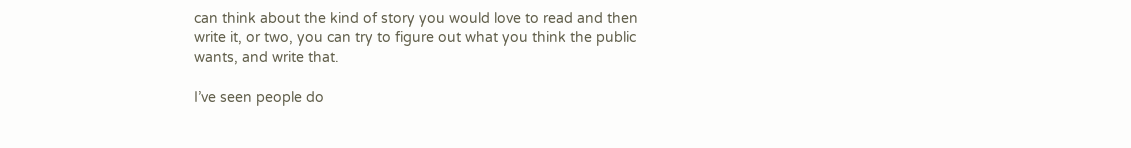can think about the kind of story you would love to read and then write it, or two, you can try to figure out what you think the public  wants, and write that.

I’ve seen people do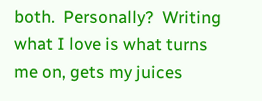both.  Personally?  Writing what I love is what turns me on, gets my juices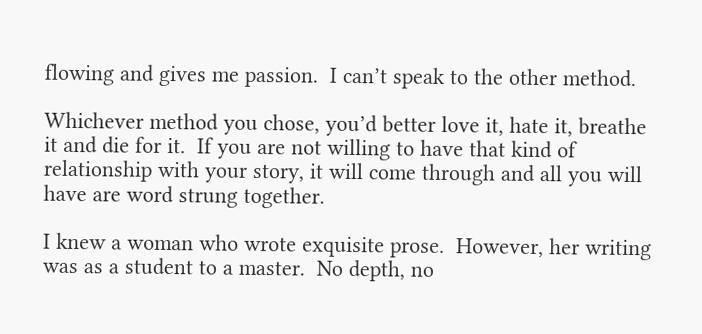flowing and gives me passion.  I can’t speak to the other method.

Whichever method you chose, you’d better love it, hate it, breathe it and die for it.  If you are not willing to have that kind of relationship with your story, it will come through and all you will have are word strung together.

I knew a woman who wrote exquisite prose.  However, her writing was as a student to a master.  No depth, no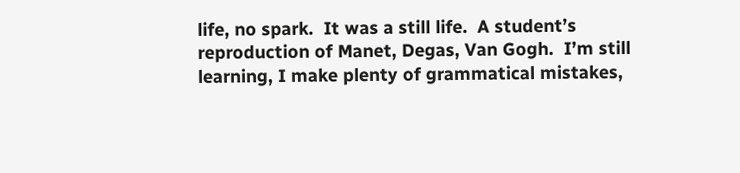life, no spark.  It was a still life.  A student’s reproduction of Manet, Degas, Van Gogh.  I’m still learning, I make plenty of grammatical mistakes,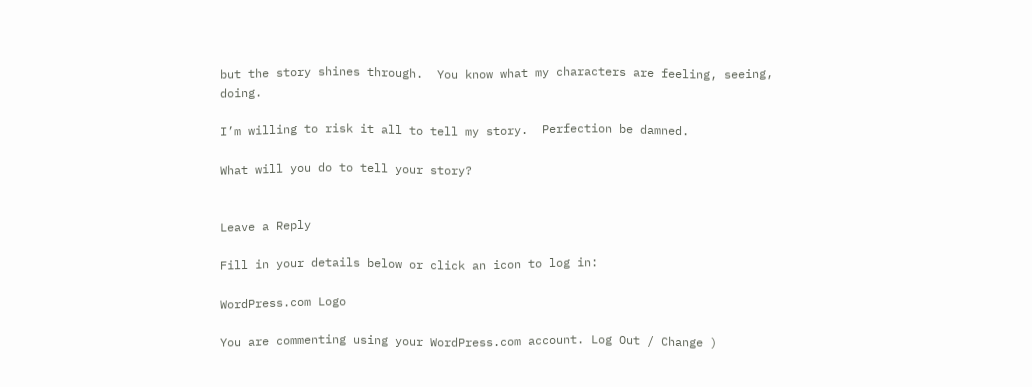but the story shines through.  You know what my characters are feeling, seeing, doing.

I’m willing to risk it all to tell my story.  Perfection be damned.

What will you do to tell your story?


Leave a Reply

Fill in your details below or click an icon to log in:

WordPress.com Logo

You are commenting using your WordPress.com account. Log Out / Change )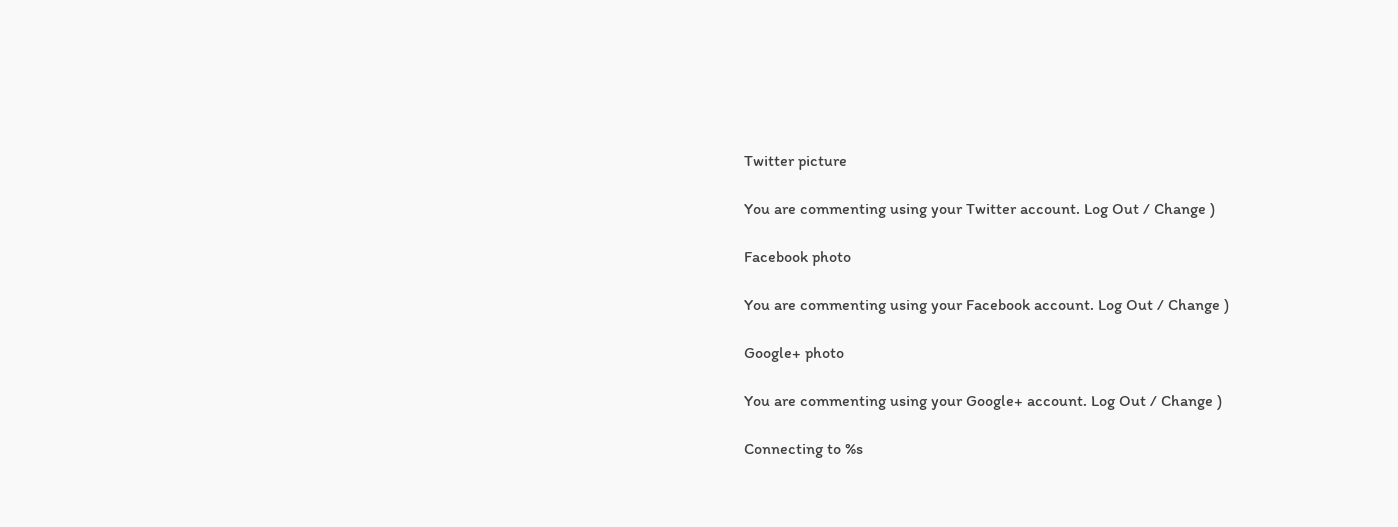Twitter picture

You are commenting using your Twitter account. Log Out / Change )

Facebook photo

You are commenting using your Facebook account. Log Out / Change )

Google+ photo

You are commenting using your Google+ account. Log Out / Change )

Connecting to %s